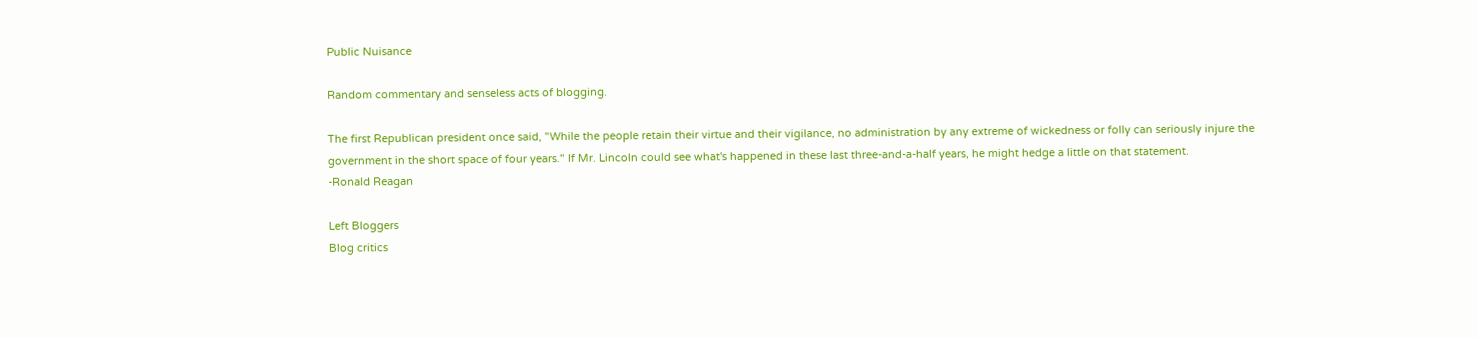Public Nuisance

Random commentary and senseless acts of blogging.

The first Republican president once said, "While the people retain their virtue and their vigilance, no administration by any extreme of wickedness or folly can seriously injure the government in the short space of four years." If Mr. Lincoln could see what's happened in these last three-and-a-half years, he might hedge a little on that statement.
-Ronald Reagan

Left Bloggers
Blog critics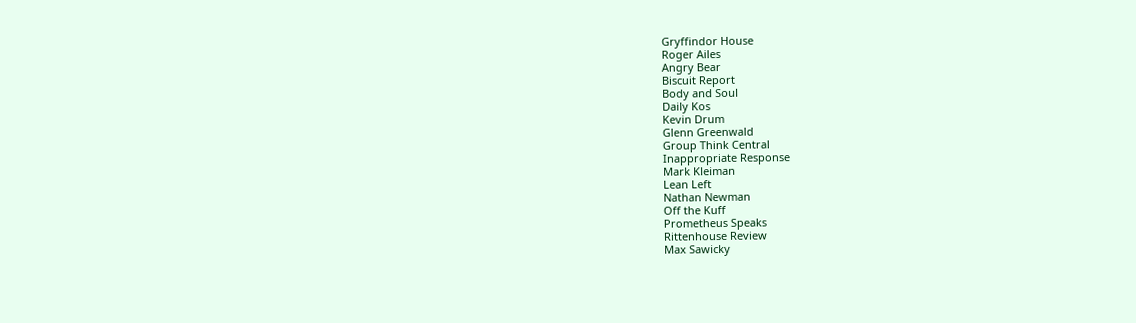Gryffindor House
Roger Ailes
Angry Bear
Biscuit Report
Body and Soul
Daily Kos
Kevin Drum
Glenn Greenwald
Group Think Central
Inappropriate Response
Mark Kleiman
Lean Left
Nathan Newman
Off the Kuff
Prometheus Speaks
Rittenhouse Review
Max Sawicky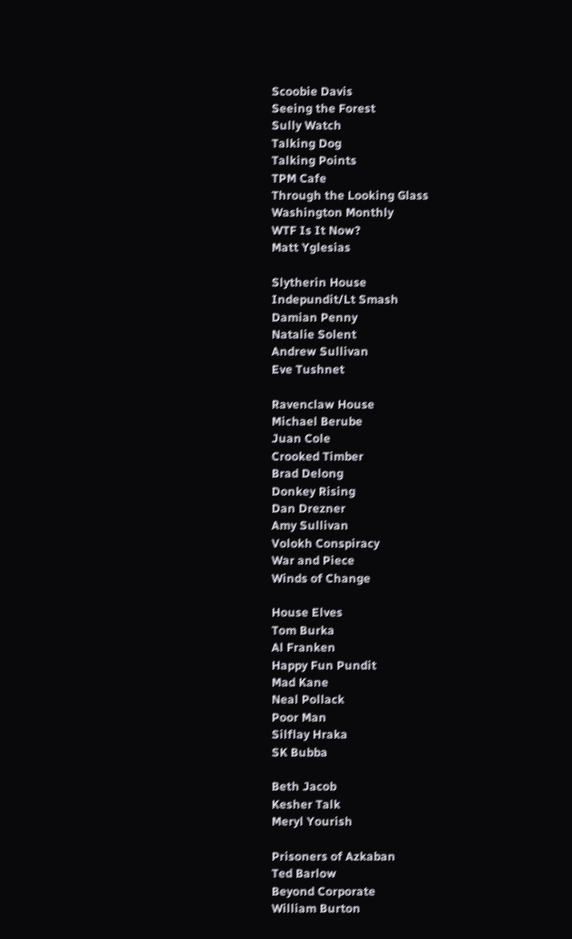Scoobie Davis
Seeing the Forest
Sully Watch
Talking Dog
Talking Points
TPM Cafe
Through the Looking Glass
Washington Monthly
WTF Is It Now?
Matt Yglesias

Slytherin House
Indepundit/Lt Smash
Damian Penny
Natalie Solent
Andrew Sullivan
Eve Tushnet

Ravenclaw House
Michael Berube
Juan Cole
Crooked Timber
Brad Delong
Donkey Rising
Dan Drezner
Amy Sullivan
Volokh Conspiracy
War and Piece
Winds of Change

House Elves
Tom Burka
Al Franken
Happy Fun Pundit
Mad Kane
Neal Pollack
Poor Man
Silflay Hraka
SK Bubba

Beth Jacob
Kesher Talk
Meryl Yourish

Prisoners of Azkaban
Ted Barlow
Beyond Corporate
William Burton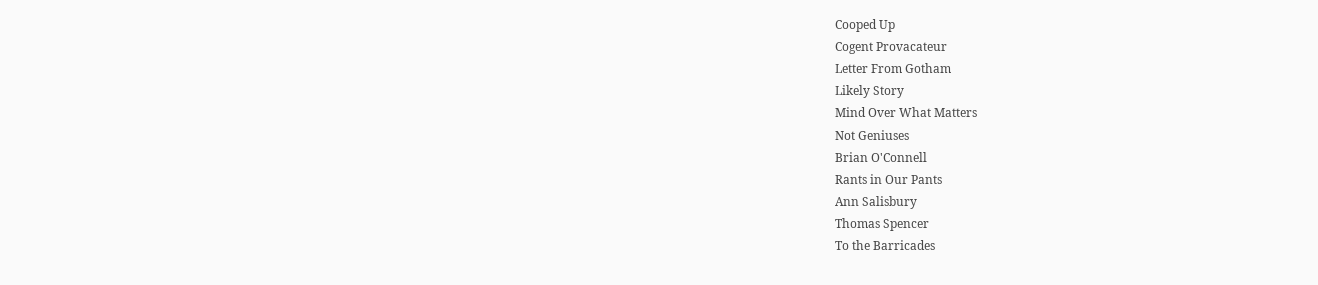Cooped Up
Cogent Provacateur
Letter From Gotham
Likely Story
Mind Over What Matters
Not Geniuses
Brian O'Connell
Rants in Our Pants
Ann Salisbury
Thomas Spencer
To the Barricades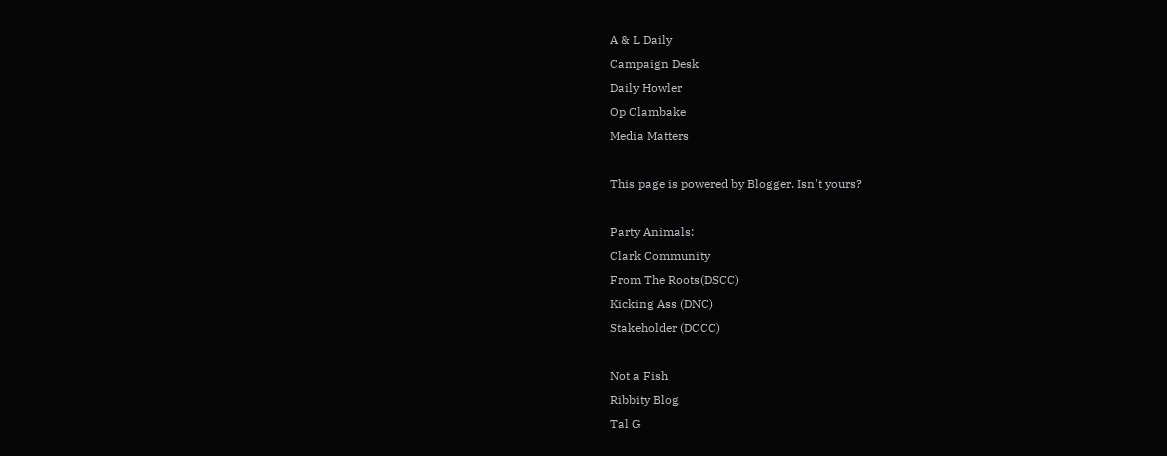A & L Daily
Campaign Desk
Daily Howler
Op Clambake
Media Matters

This page is powered by Blogger. Isn't yours?

Party Animals:
Clark Community
From The Roots(DSCC)
Kicking Ass (DNC)
Stakeholder (DCCC)

Not a Fish
Ribbity Blog
Tal G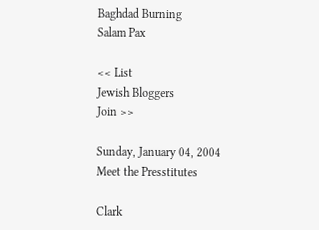Baghdad Burning
Salam Pax

<< List
Jewish Bloggers
Join >>

Sunday, January 04, 2004
Meet the Presstitutes

Clark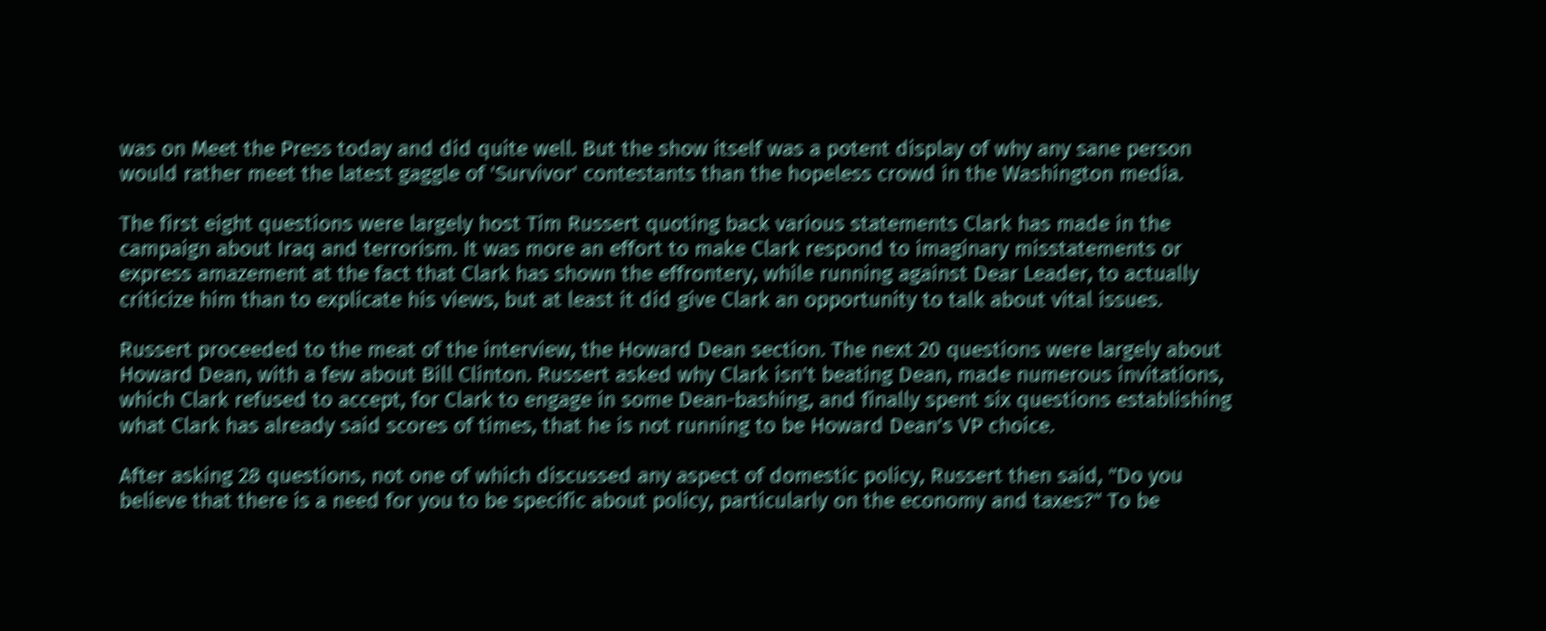was on Meet the Press today and did quite well. But the show itself was a potent display of why any sane person would rather meet the latest gaggle of 'Survivor' contestants than the hopeless crowd in the Washington media.

The first eight questions were largely host Tim Russert quoting back various statements Clark has made in the campaign about Iraq and terrorism. It was more an effort to make Clark respond to imaginary misstatements or express amazement at the fact that Clark has shown the effrontery, while running against Dear Leader, to actually criticize him than to explicate his views, but at least it did give Clark an opportunity to talk about vital issues.

Russert proceeded to the meat of the interview, the Howard Dean section. The next 20 questions were largely about Howard Dean, with a few about Bill Clinton. Russert asked why Clark isn't beating Dean, made numerous invitations, which Clark refused to accept, for Clark to engage in some Dean-bashing, and finally spent six questions establishing what Clark has already said scores of times, that he is not running to be Howard Dean's VP choice.

After asking 28 questions, not one of which discussed any aspect of domestic policy, Russert then said, "Do you believe that there is a need for you to be specific about policy, particularly on the economy and taxes?" To be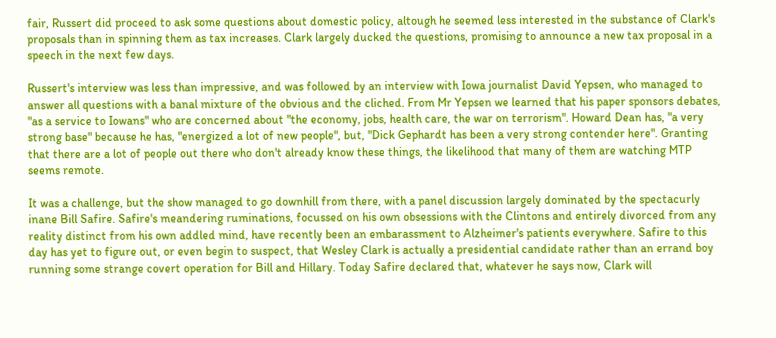fair, Russert did proceed to ask some questions about domestic policy, altough he seemed less interested in the substance of Clark's proposals than in spinning them as tax increases. Clark largely ducked the questions, promising to announce a new tax proposal in a speech in the next few days.

Russert's interview was less than impressive, and was followed by an interview with Iowa journalist David Yepsen, who managed to answer all questions with a banal mixture of the obvious and the cliched. From Mr Yepsen we learned that his paper sponsors debates, "as a service to Iowans" who are concerned about "the economy, jobs, health care, the war on terrorism". Howard Dean has, "a very strong base" because he has, "energized a lot of new people", but, "Dick Gephardt has been a very strong contender here". Granting that there are a lot of people out there who don't already know these things, the likelihood that many of them are watching MTP seems remote.

It was a challenge, but the show managed to go downhill from there, with a panel discussion largely dominated by the spectacurly inane Bill Safire. Safire's meandering ruminations, focussed on his own obsessions with the Clintons and entirely divorced from any reality distinct from his own addled mind, have recently been an embarassment to Alzheimer's patients everywhere. Safire to this day has yet to figure out, or even begin to suspect, that Wesley Clark is actually a presidential candidate rather than an errand boy running some strange covert operation for Bill and Hillary. Today Safire declared that, whatever he says now, Clark will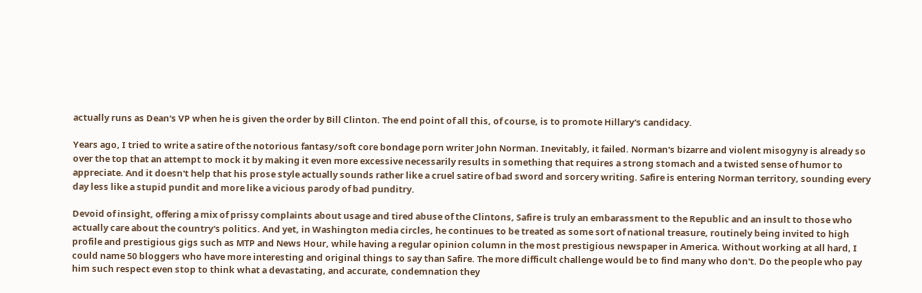actually runs as Dean's VP when he is given the order by Bill Clinton. The end point of all this, of course, is to promote Hillary's candidacy.

Years ago, I tried to write a satire of the notorious fantasy/soft core bondage porn writer John Norman. Inevitably, it failed. Norman's bizarre and violent misogyny is already so over the top that an attempt to mock it by making it even more excessive necessarily results in something that requires a strong stomach and a twisted sense of humor to appreciate. And it doesn't help that his prose style actually sounds rather like a cruel satire of bad sword and sorcery writing. Safire is entering Norman territory, sounding every day less like a stupid pundit and more like a vicious parody of bad punditry.

Devoid of insight, offering a mix of prissy complaints about usage and tired abuse of the Clintons, Safire is truly an embarassment to the Republic and an insult to those who actually care about the country's politics. And yet, in Washington media circles, he continues to be treated as some sort of national treasure, routinely being invited to high profile and prestigious gigs such as MTP and News Hour, while having a regular opinion column in the most prestigious newspaper in America. Without working at all hard, I could name 50 bloggers who have more interesting and original things to say than Safire. The more difficult challenge would be to find many who don't. Do the people who pay him such respect even stop to think what a devastating, and accurate, condemnation they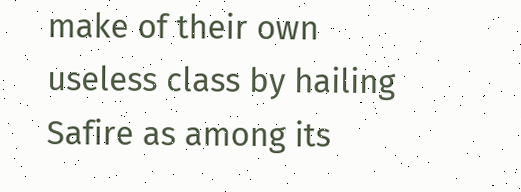make of their own useless class by hailing Safire as among its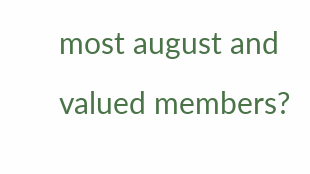most august and valued members?